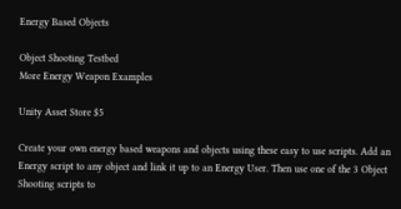Energy Based Objects

Object Shooting Testbed
More Energy Weapon Examples

Unity Asset Store $5

Create your own energy based weapons and objects using these easy to use scripts. Add an Energy script to any object and link it up to an Energy User. Then use one of the 3 Object Shooting scripts to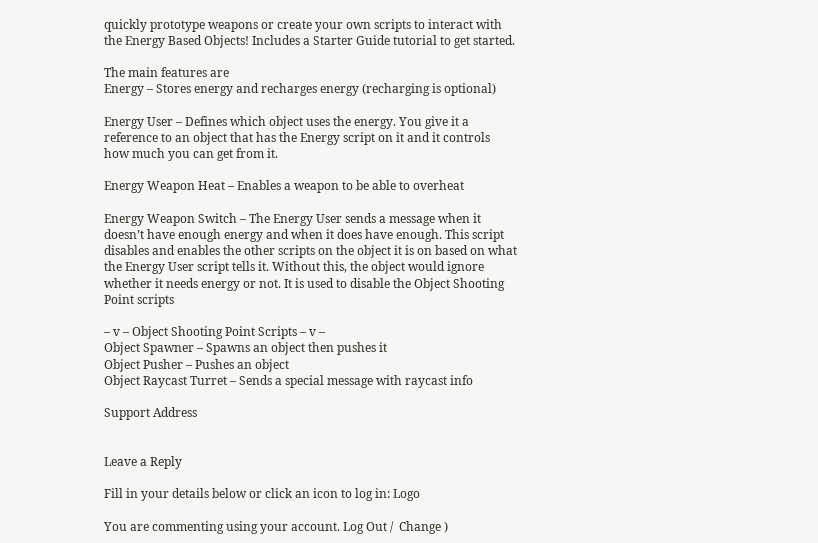quickly prototype weapons or create your own scripts to interact with the Energy Based Objects! Includes a Starter Guide tutorial to get started.

The main features are
Energy – Stores energy and recharges energy (recharging is optional)

Energy User – Defines which object uses the energy. You give it a reference to an object that has the Energy script on it and it controls how much you can get from it.

Energy Weapon Heat – Enables a weapon to be able to overheat

Energy Weapon Switch – The Energy User sends a message when it doesn’t have enough energy and when it does have enough. This script disables and enables the other scripts on the object it is on based on what the Energy User script tells it. Without this, the object would ignore whether it needs energy or not. It is used to disable the Object Shooting Point scripts

– v – Object Shooting Point Scripts – v –
Object Spawner – Spawns an object then pushes it
Object Pusher – Pushes an object
Object Raycast Turret – Sends a special message with raycast info

Support Address


Leave a Reply

Fill in your details below or click an icon to log in: Logo

You are commenting using your account. Log Out /  Change )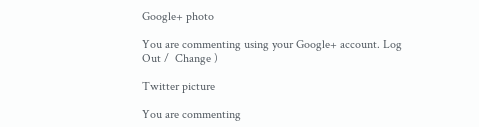Google+ photo

You are commenting using your Google+ account. Log Out /  Change )

Twitter picture

You are commenting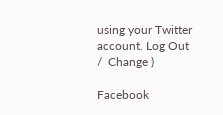using your Twitter account. Log Out /  Change )

Facebook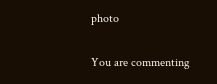photo

You are commenting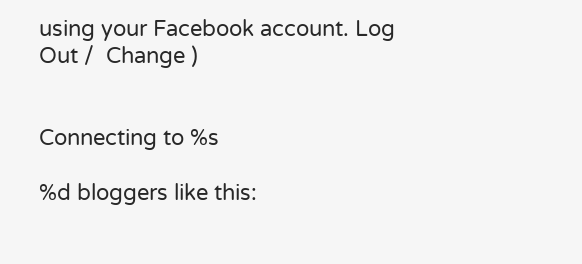using your Facebook account. Log Out /  Change )


Connecting to %s

%d bloggers like this: